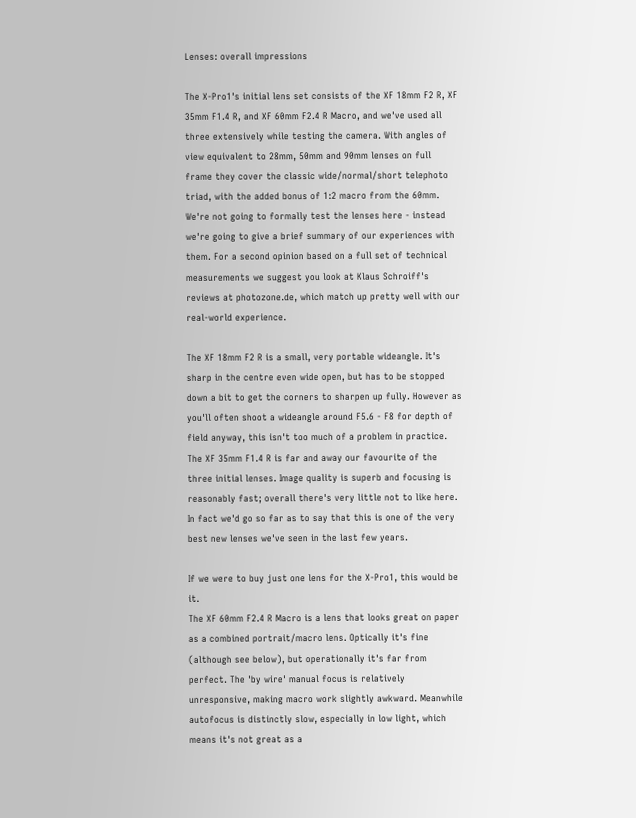Lenses: overall impressions

The X-Pro1's initial lens set consists of the XF 18mm F2 R, XF 35mm F1.4 R, and XF 60mm F2.4 R Macro, and we've used all three extensively while testing the camera. With angles of view equivalent to 28mm, 50mm and 90mm lenses on full frame they cover the classic wide/normal/short telephoto triad, with the added bonus of 1:2 macro from the 60mm. We're not going to formally test the lenses here - instead we're going to give a brief summary of our experiences with them. For a second opinion based on a full set of technical measurements we suggest you look at Klaus Schroiff's reviews at photozone.de, which match up pretty well with our real-world experience.

The XF 18mm F2 R is a small, very portable wideangle. It's sharp in the centre even wide open, but has to be stopped down a bit to get the corners to sharpen up fully. However as you'll often shoot a wideangle around F5.6 - F8 for depth of field anyway, this isn't too much of a problem in practice.
The XF 35mm F1.4 R is far and away our favourite of the three initial lenses. Image quality is superb and focusing is reasonably fast; overall there's very little not to like here. In fact we'd go so far as to say that this is one of the very best new lenses we've seen in the last few years.

If we were to buy just one lens for the X-Pro1, this would be it.
The XF 60mm F2.4 R Macro is a lens that looks great on paper as a combined portrait/macro lens. Optically it's fine (although see below), but operationally it's far from perfect. The 'by wire' manual focus is relatively unresponsive, making macro work slightly awkward. Meanwhile autofocus is distinctly slow, especially in low light, which means it's not great as a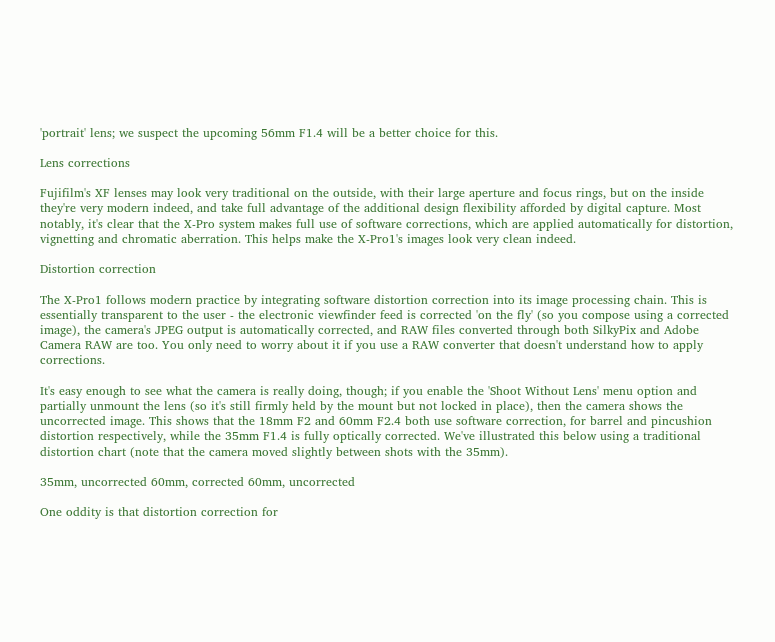'portrait' lens; we suspect the upcoming 56mm F1.4 will be a better choice for this.

Lens corrections

Fujifilm's XF lenses may look very traditional on the outside, with their large aperture and focus rings, but on the inside they're very modern indeed, and take full advantage of the additional design flexibility afforded by digital capture. Most notably, it's clear that the X-Pro system makes full use of software corrections, which are applied automatically for distortion, vignetting and chromatic aberration. This helps make the X-Pro1's images look very clean indeed.

Distortion correction

The X-Pro1 follows modern practice by integrating software distortion correction into its image processing chain. This is essentially transparent to the user - the electronic viewfinder feed is corrected 'on the fly' (so you compose using a corrected image), the camera's JPEG output is automatically corrected, and RAW files converted through both SilkyPix and Adobe Camera RAW are too. You only need to worry about it if you use a RAW converter that doesn't understand how to apply corrections.

It's easy enough to see what the camera is really doing, though; if you enable the 'Shoot Without Lens' menu option and partially unmount the lens (so it's still firmly held by the mount but not locked in place), then the camera shows the uncorrected image. This shows that the 18mm F2 and 60mm F2.4 both use software correction, for barrel and pincushion distortion respectively, while the 35mm F1.4 is fully optically corrected. We've illustrated this below using a traditional distortion chart (note that the camera moved slightly between shots with the 35mm).

35mm, uncorrected 60mm, corrected 60mm, uncorrected

One oddity is that distortion correction for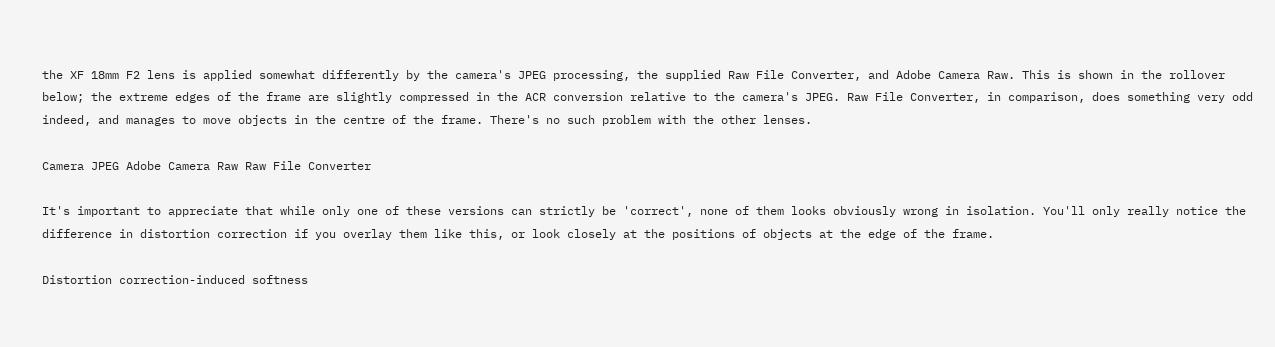the XF 18mm F2 lens is applied somewhat differently by the camera's JPEG processing, the supplied Raw File Converter, and Adobe Camera Raw. This is shown in the rollover below; the extreme edges of the frame are slightly compressed in the ACR conversion relative to the camera's JPEG. Raw File Converter, in comparison, does something very odd indeed, and manages to move objects in the centre of the frame. There's no such problem with the other lenses.

Camera JPEG Adobe Camera Raw Raw File Converter

It's important to appreciate that while only one of these versions can strictly be 'correct', none of them looks obviously wrong in isolation. You'll only really notice the difference in distortion correction if you overlay them like this, or look closely at the positions of objects at the edge of the frame.

Distortion correction-induced softness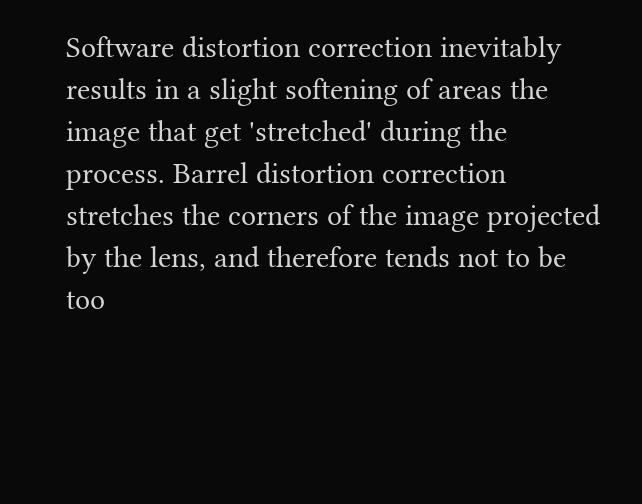Software distortion correction inevitably results in a slight softening of areas the image that get 'stretched' during the process. Barrel distortion correction stretches the corners of the image projected by the lens, and therefore tends not to be too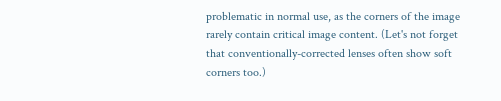problematic in normal use, as the corners of the image rarely contain critical image content. (Let's not forget that conventionally-corrected lenses often show soft corners too.)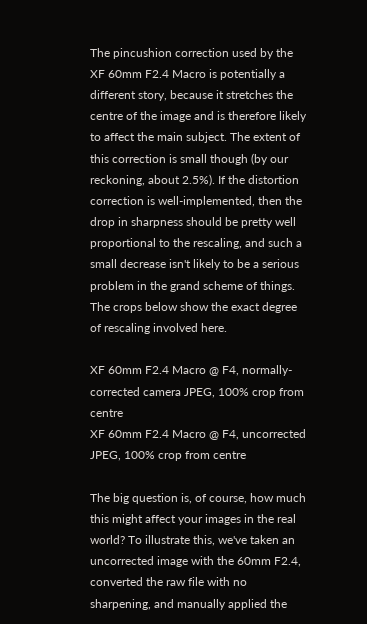The pincushion correction used by the XF 60mm F2.4 Macro is potentially a different story, because it stretches the centre of the image and is therefore likely to affect the main subject. The extent of this correction is small though (by our reckoning, about 2.5%). If the distortion correction is well-implemented, then the drop in sharpness should be pretty well proportional to the rescaling, and such a small decrease isn't likely to be a serious problem in the grand scheme of things. The crops below show the exact degree of rescaling involved here.

XF 60mm F2.4 Macro @ F4, normally-corrected camera JPEG, 100% crop from centre
XF 60mm F2.4 Macro @ F4, uncorrected JPEG, 100% crop from centre

The big question is, of course, how much this might affect your images in the real world? To illustrate this, we've taken an uncorrected image with the 60mm F2.4, converted the raw file with no sharpening, and manually applied the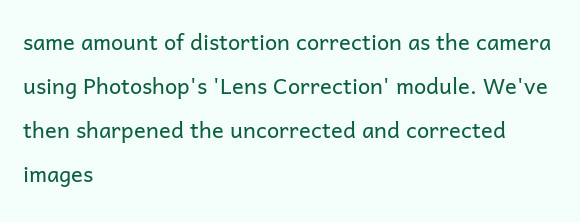same amount of distortion correction as the camera using Photoshop's 'Lens Correction' module. We've then sharpened the uncorrected and corrected images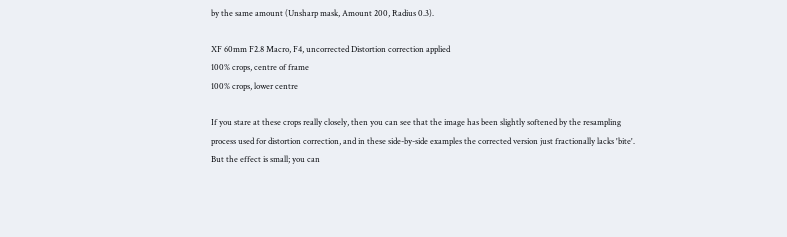by the same amount (Unsharp mask, Amount 200, Radius 0.3).

XF 60mm F2.8 Macro, F4, uncorrected Distortion correction applied
100% crops, centre of frame
100% crops, lower centre

If you stare at these crops really closely, then you can see that the image has been slightly softened by the resampling process used for distortion correction, and in these side-by-side examples the corrected version just fractionally lacks 'bite'. But the effect is small; you can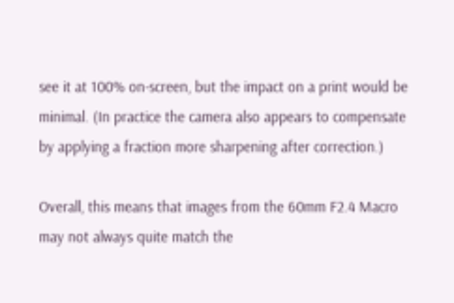see it at 100% on-screen, but the impact on a print would be minimal. (In practice the camera also appears to compensate by applying a fraction more sharpening after correction.)

Overall, this means that images from the 60mm F2.4 Macro may not always quite match the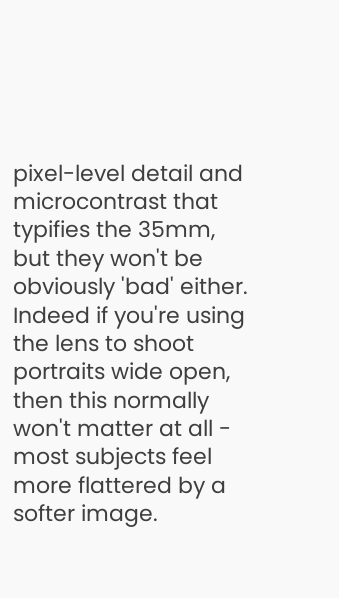pixel-level detail and microcontrast that typifies the 35mm, but they won't be obviously 'bad' either. Indeed if you're using the lens to shoot portraits wide open, then this normally won't matter at all - most subjects feel more flattered by a softer image.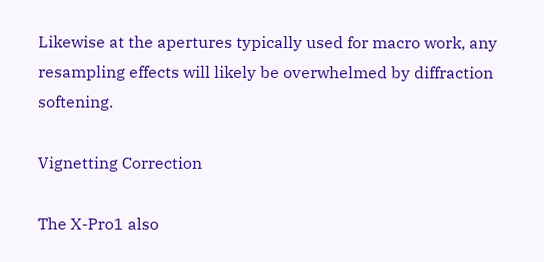Likewise at the apertures typically used for macro work, any resampling effects will likely be overwhelmed by diffraction softening.

Vignetting Correction

The X-Pro1 also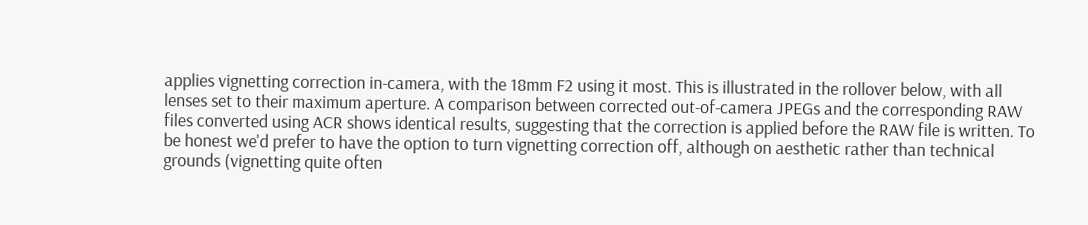applies vignetting correction in-camera, with the 18mm F2 using it most. This is illustrated in the rollover below, with all lenses set to their maximum aperture. A comparison between corrected out-of-camera JPEGs and the corresponding RAW files converted using ACR shows identical results, suggesting that the correction is applied before the RAW file is written. To be honest we'd prefer to have the option to turn vignetting correction off, although on aesthetic rather than technical grounds (vignetting quite often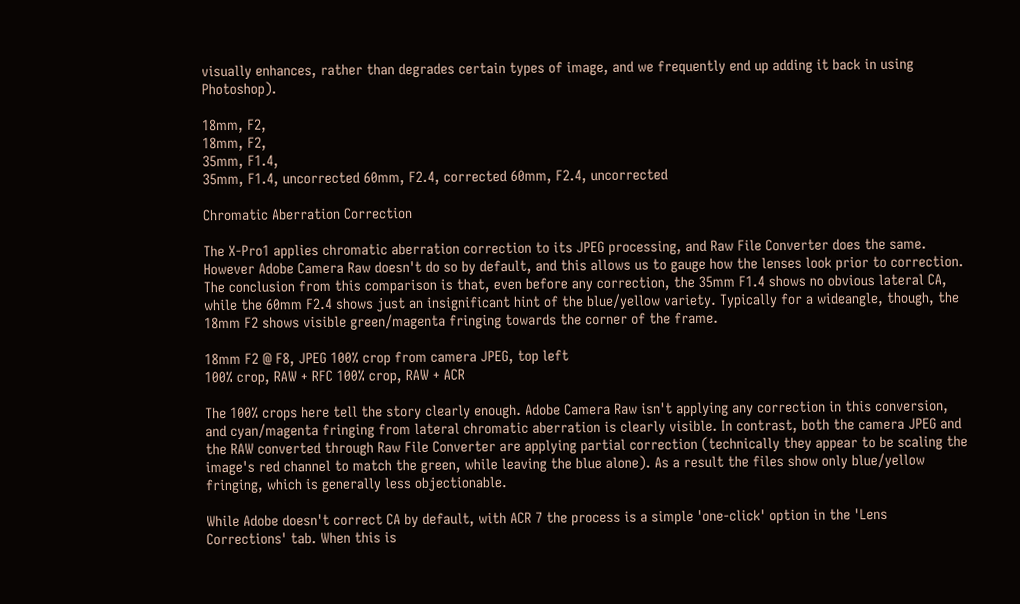visually enhances, rather than degrades certain types of image, and we frequently end up adding it back in using Photoshop).

18mm, F2,
18mm, F2,
35mm, F1.4,
35mm, F1.4, uncorrected 60mm, F2.4, corrected 60mm, F2.4, uncorrected

Chromatic Aberration Correction

The X-Pro1 applies chromatic aberration correction to its JPEG processing, and Raw File Converter does the same. However Adobe Camera Raw doesn't do so by default, and this allows us to gauge how the lenses look prior to correction. The conclusion from this comparison is that, even before any correction, the 35mm F1.4 shows no obvious lateral CA, while the 60mm F2.4 shows just an insignificant hint of the blue/yellow variety. Typically for a wideangle, though, the 18mm F2 shows visible green/magenta fringing towards the corner of the frame.

18mm F2 @ F8, JPEG 100% crop from camera JPEG, top left
100% crop, RAW + RFC 100% crop, RAW + ACR

The 100% crops here tell the story clearly enough. Adobe Camera Raw isn't applying any correction in this conversion, and cyan/magenta fringing from lateral chromatic aberration is clearly visible. In contrast, both the camera JPEG and the RAW converted through Raw File Converter are applying partial correction (technically they appear to be scaling the image's red channel to match the green, while leaving the blue alone). As a result the files show only blue/yellow fringing, which is generally less objectionable.

While Adobe doesn't correct CA by default, with ACR 7 the process is a simple 'one-click' option in the 'Lens Corrections' tab. When this is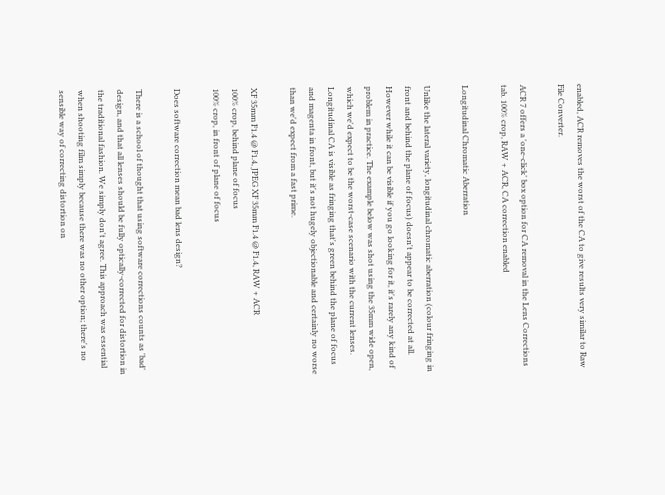enabled, ACR removes the worst of the CA to give results very similar to Raw File Converter.

ACR 7 offers a 'one-click' box option for CA removal in the Lens Corrections tab. 100% crop, RAW + ACR, CA correction enabled

Longitudinal Chromatic Aberration

Unlike the lateral variety, longitudinal chromatic aberration (colour fringing in front and behind the plane of focus) doesn't appear to be corrected at all. However while it can be visible if you go looking for it, it's rarely any kind of problem in practice. The example below was shot using the 35mm wide open, which we'd expect to be the worst-case scenario with the current lenses. Longitudinal CA is visible as fringing that's green behind the plane of focus and magenta in front, but it's not hugely objectionable and certainly no worse than we'd expect from a fast prime.

XF 35mm F1.4 @ F1.4, JPEG XF 35mm F1.4 @ F1.4, RAW + ACR
100% crop, behind plane of focus
100% crop, in front of plane of focus

Does software correction mean bad lens design?

There is a school of thought that using software corrections counts as 'bad' design, and that all lenses should be fully optically-corrected for distortion in the traditional fashion. We simply don't agree. This approach was essential when shooting film simply because there was no other option; there's no sensible way of correcting distortion on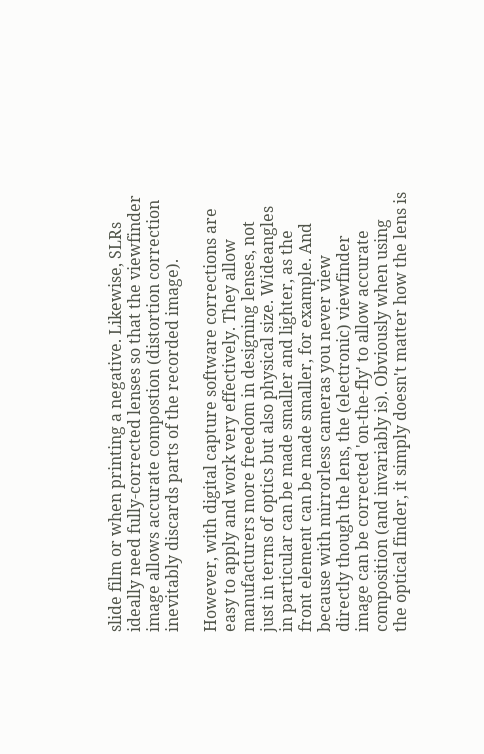slide film or when printing a negative. Likewise, SLRs ideally need fully-corrected lenses so that the viewfinder image allows accurate compostion (distortion correction inevitably discards parts of the recorded image).

However, with digital capture software corrections are easy to apply and work very effectively. They allow manufacturers more freedom in designing lenses, not just in terms of optics but also physical size. Wideangles in particular can be made smaller and lighter, as the front element can be made smaller, for example. And because with mirrorless cameras you never view directly though the lens, the (electronic) viewfinder image can be corrected 'on-the-fly' to allow accurate composition (and invariably is). Obviously when using the optical finder, it simply doesn't matter how the lens is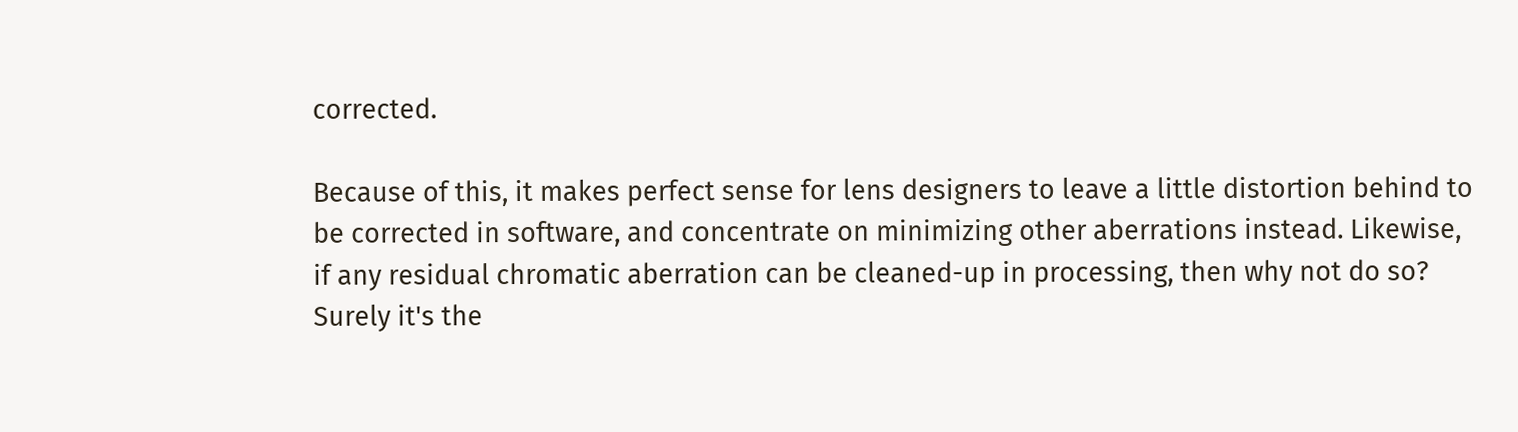corrected.

Because of this, it makes perfect sense for lens designers to leave a little distortion behind to be corrected in software, and concentrate on minimizing other aberrations instead. Likewise, if any residual chromatic aberration can be cleaned-up in processing, then why not do so? Surely it's the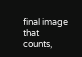final image that counts,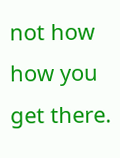not how how you get there.